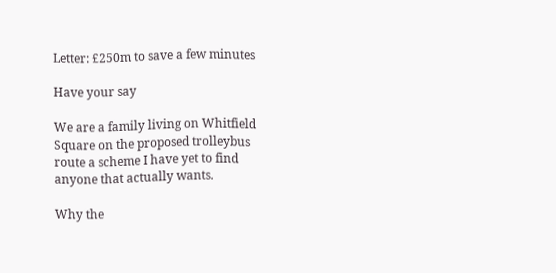Letter: £250m to save a few minutes

Have your say

We are a family living on Whitfield Square on the proposed trolleybus route a scheme I have yet to find anyone that actually wants.

Why the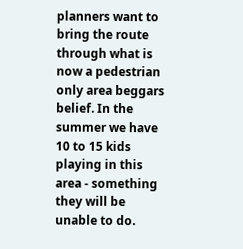planners want to bring the route through what is now a pedestrian only area beggars belief. In the summer we have 10 to 15 kids playing in this area - something they will be unable to do.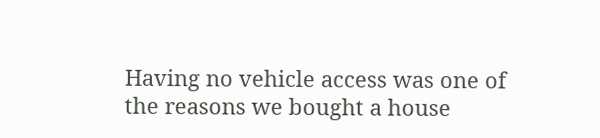Having no vehicle access was one of the reasons we bought a house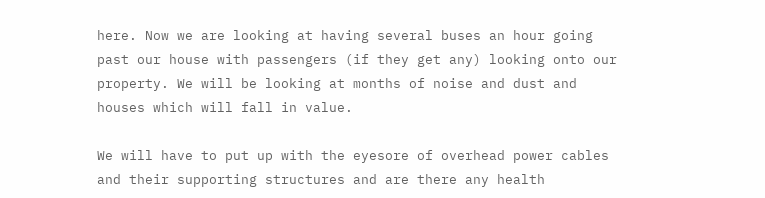here. Now we are looking at having several buses an hour going past our house with passengers (if they get any) looking onto our property. We will be looking at months of noise and dust and houses which will fall in value.

We will have to put up with the eyesore of overhead power cables and their supporting structures and are there any health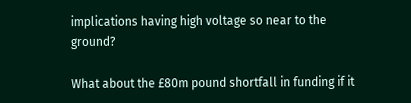implications having high voltage so near to the ground?

What about the £80m pound shortfall in funding if it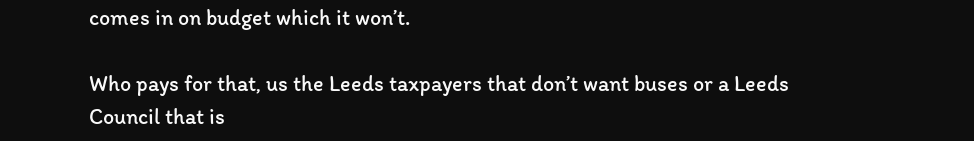comes in on budget which it won’t.

Who pays for that, us the Leeds taxpayers that don’t want buses or a Leeds Council that is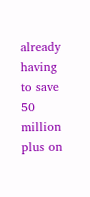already having to save 50 million plus on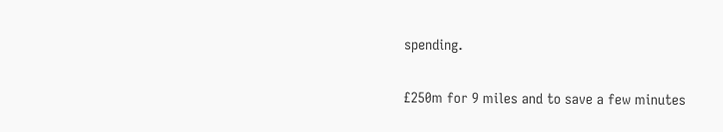spending.

£250m for 9 miles and to save a few minutes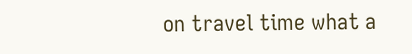on travel time what a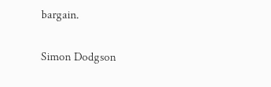bargain.

Simon Dodgson